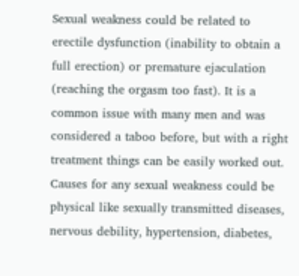Sexual weakness could be related to erectile dysfunction (inability to obtain a full erection) or premature ejaculation (reaching the orgasm too fast). It is a common issue with many men and was considered a taboo before, but with a right treatment things can be easily worked out. Causes for any sexual weakness could be physical like sexually transmitted diseases, nervous debility, hypertension, diabetes,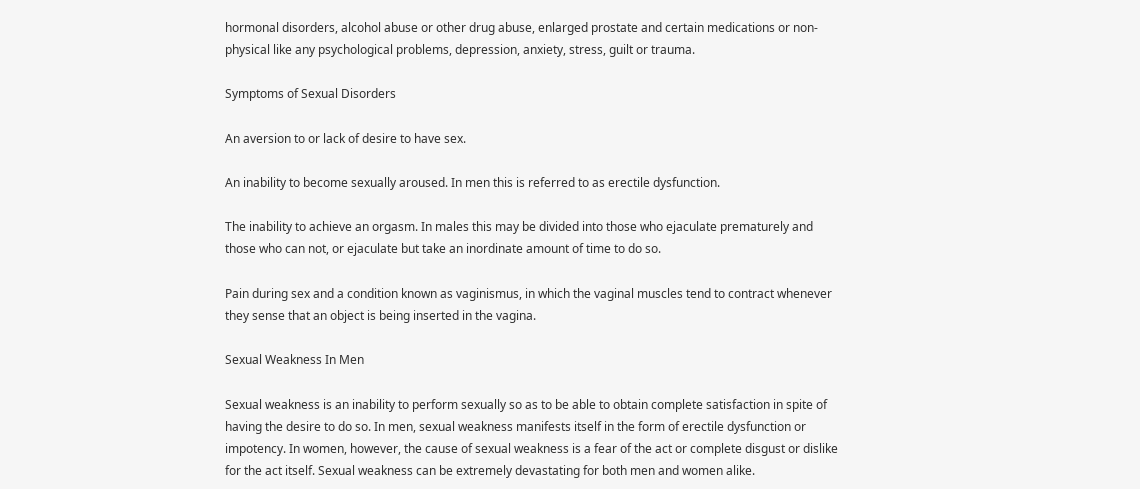hormonal disorders, alcohol abuse or other drug abuse, enlarged prostate and certain medications or non-physical like any psychological problems, depression, anxiety, stress, guilt or trauma.

Symptoms of Sexual Disorders

An aversion to or lack of desire to have sex.

An inability to become sexually aroused. In men this is referred to as erectile dysfunction.

The inability to achieve an orgasm. In males this may be divided into those who ejaculate prematurely and those who can not, or ejaculate but take an inordinate amount of time to do so.

Pain during sex and a condition known as vaginismus, in which the vaginal muscles tend to contract whenever they sense that an object is being inserted in the vagina.

Sexual Weakness In Men

Sexual weakness is an inability to perform sexually so as to be able to obtain complete satisfaction in spite of having the desire to do so. In men, sexual weakness manifests itself in the form of erectile dysfunction or impotency. In women, however, the cause of sexual weakness is a fear of the act or complete disgust or dislike for the act itself. Sexual weakness can be extremely devastating for both men and women alike.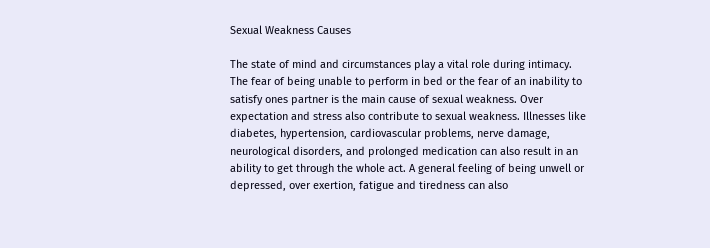Sexual Weakness Causes

The state of mind and circumstances play a vital role during intimacy. The fear of being unable to perform in bed or the fear of an inability to satisfy ones partner is the main cause of sexual weakness. Over expectation and stress also contribute to sexual weakness. Illnesses like diabetes, hypertension, cardiovascular problems, nerve damage, neurological disorders, and prolonged medication can also result in an ability to get through the whole act. A general feeling of being unwell or depressed, over exertion, fatigue and tiredness can also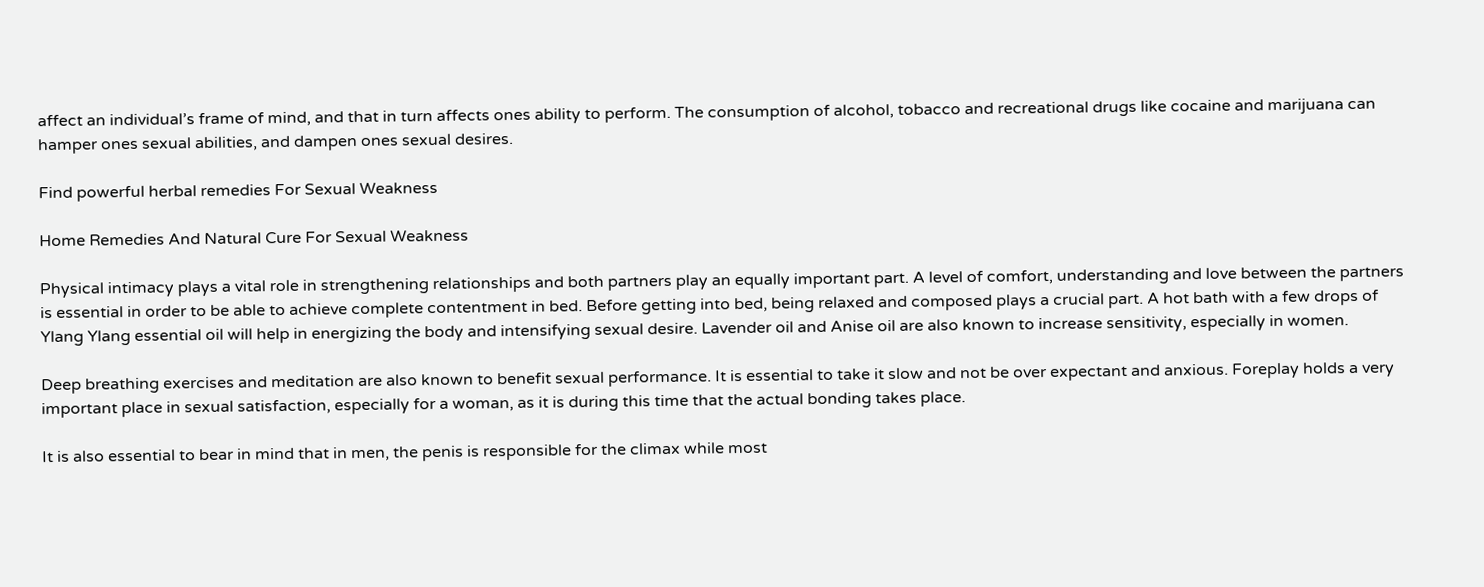affect an individual’s frame of mind, and that in turn affects ones ability to perform. The consumption of alcohol, tobacco and recreational drugs like cocaine and marijuana can hamper ones sexual abilities, and dampen ones sexual desires.

Find powerful herbal remedies For Sexual Weakness

Home Remedies And Natural Cure For Sexual Weakness

Physical intimacy plays a vital role in strengthening relationships and both partners play an equally important part. A level of comfort, understanding and love between the partners is essential in order to be able to achieve complete contentment in bed. Before getting into bed, being relaxed and composed plays a crucial part. A hot bath with a few drops of Ylang Ylang essential oil will help in energizing the body and intensifying sexual desire. Lavender oil and Anise oil are also known to increase sensitivity, especially in women.

Deep breathing exercises and meditation are also known to benefit sexual performance. It is essential to take it slow and not be over expectant and anxious. Foreplay holds a very important place in sexual satisfaction, especially for a woman, as it is during this time that the actual bonding takes place.

It is also essential to bear in mind that in men, the penis is responsible for the climax while most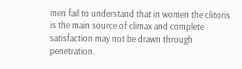men fail to understand that in women the clitoris is the main source of climax and complete satisfaction may not be drawn through penetration.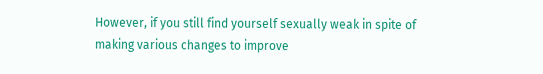However, if you still find yourself sexually weak in spite of making various changes to improve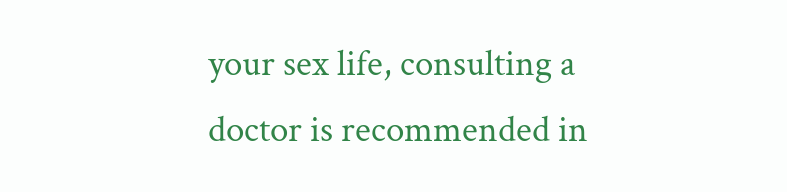your sex life, consulting a doctor is recommended in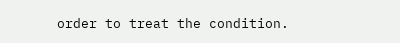order to treat the condition.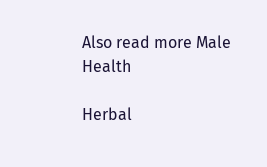Also read more Male Health

Herbal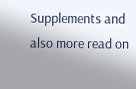Supplements and also more read on